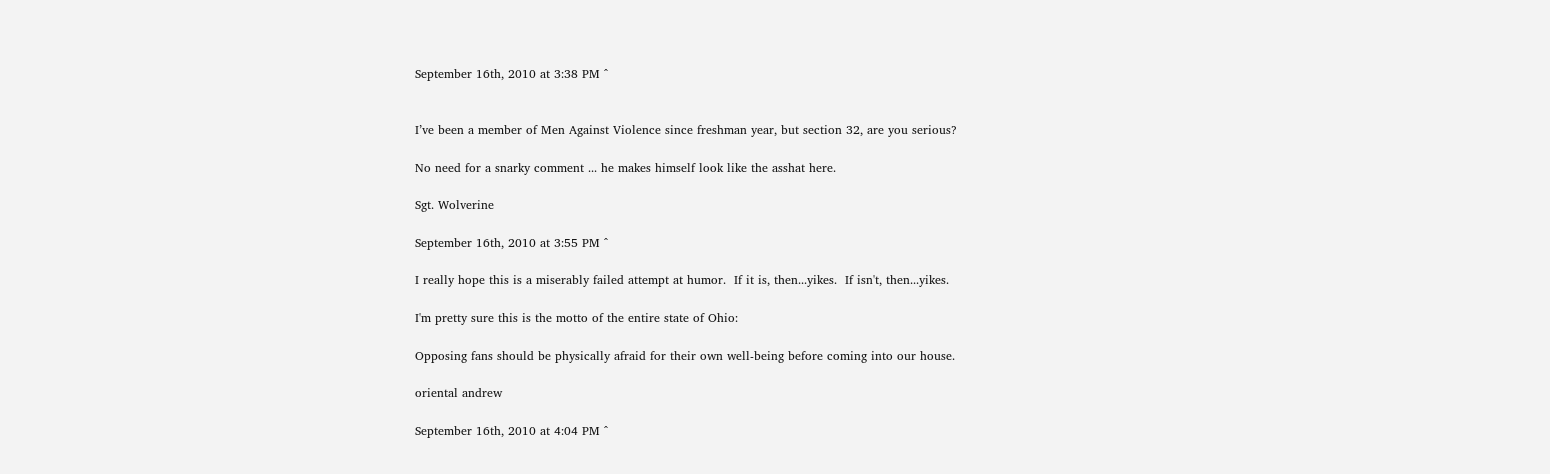September 16th, 2010 at 3:38 PM ^


I’ve been a member of Men Against Violence since freshman year, but section 32, are you serious?

No need for a snarky comment ... he makes himself look like the asshat here.

Sgt. Wolverine

September 16th, 2010 at 3:55 PM ^

I really hope this is a miserably failed attempt at humor.  If it is, then...yikes.  If isn't, then...yikes.

I'm pretty sure this is the motto of the entire state of Ohio:

Opposing fans should be physically afraid for their own well-being before coming into our house.

oriental andrew

September 16th, 2010 at 4:04 PM ^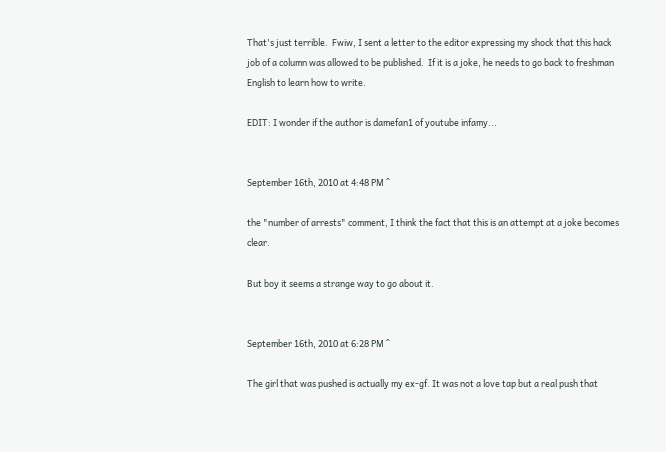That's just terrible.  Fwiw, I sent a letter to the editor expressing my shock that this hack job of a column was allowed to be published.  If it is a joke, he needs to go back to freshman English to learn how to write.

EDIT: I wonder if the author is damefan1 of youtube infamy...


September 16th, 2010 at 4:48 PM ^

the "number of arrests" comment, I think the fact that this is an attempt at a joke becomes clear.

But boy it seems a strange way to go about it.


September 16th, 2010 at 6:28 PM ^

The girl that was pushed is actually my ex-gf. It was not a love tap but a real push that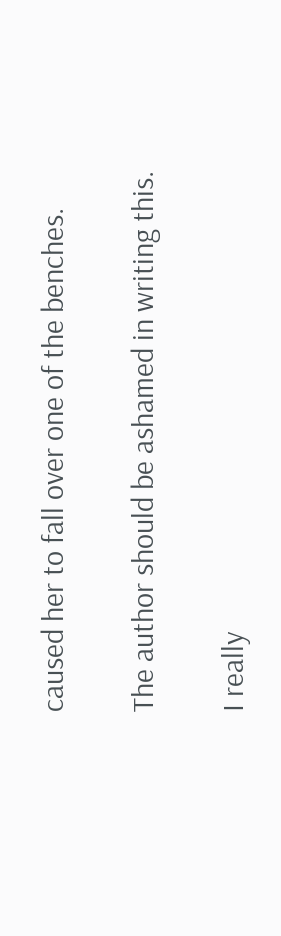caused her to fall over one of the benches.

The author should be ashamed in writing this.

I really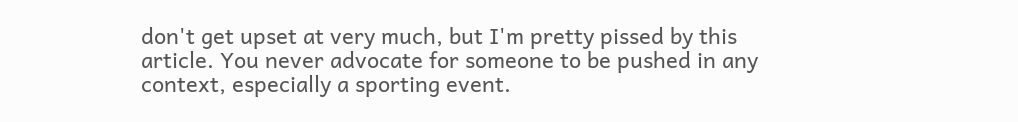don't get upset at very much, but I'm pretty pissed by this article. You never advocate for someone to be pushed in any context, especially a sporting event.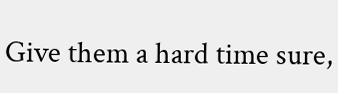Give them a hard time sure,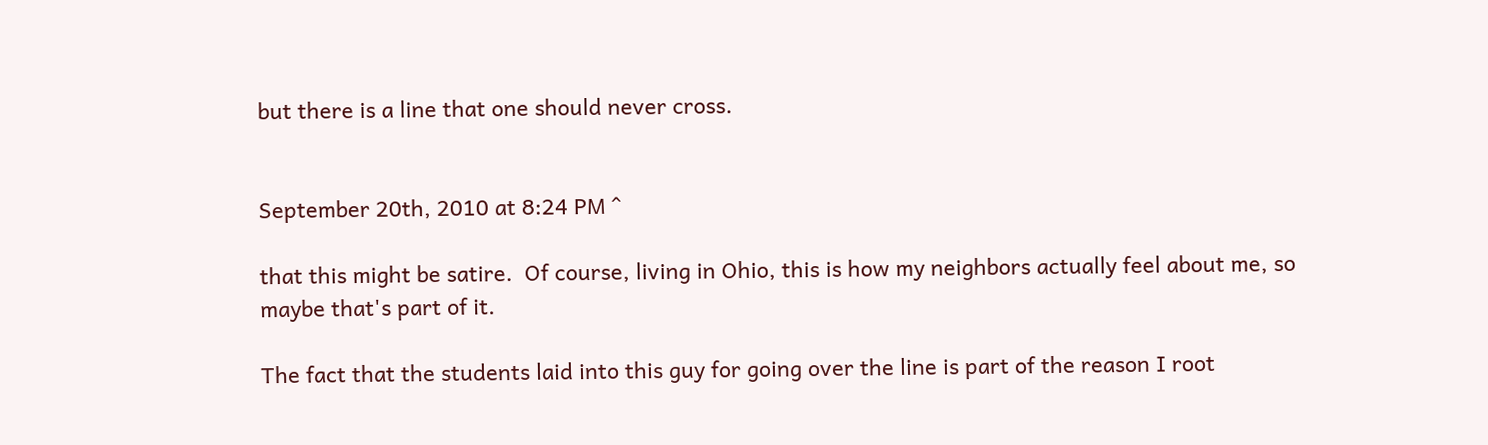but there is a line that one should never cross.


September 20th, 2010 at 8:24 PM ^

that this might be satire.  Of course, living in Ohio, this is how my neighbors actually feel about me, so maybe that's part of it.

The fact that the students laid into this guy for going over the line is part of the reason I root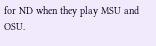for ND when they play MSU and OSU.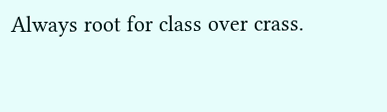Always root for class over crass.